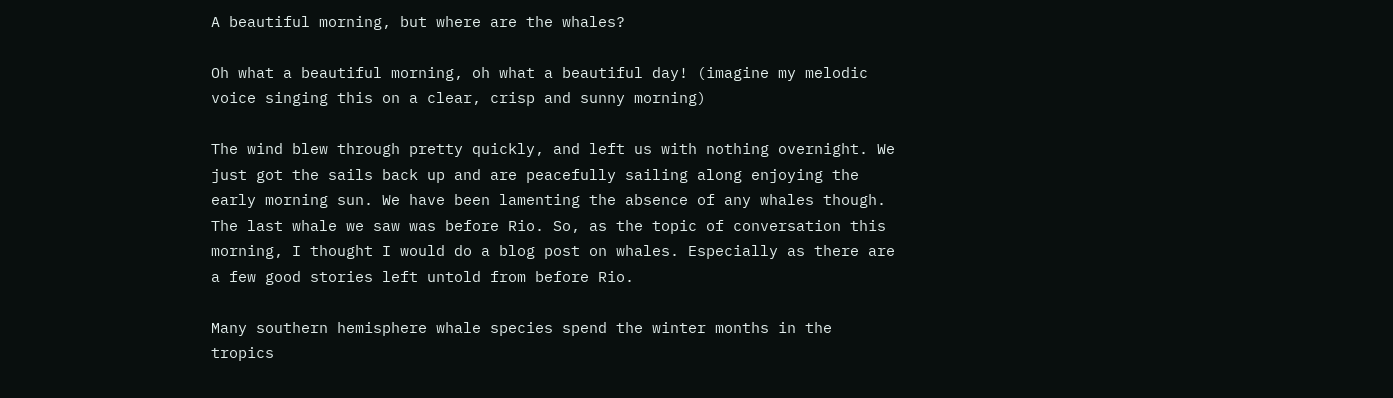A beautiful morning, but where are the whales?

Oh what a beautiful morning, oh what a beautiful day! (imagine my melodic
voice singing this on a clear, crisp and sunny morning)

The wind blew through pretty quickly, and left us with nothing overnight. We
just got the sails back up and are peacefully sailing along enjoying the
early morning sun. We have been lamenting the absence of any whales though.
The last whale we saw was before Rio. So, as the topic of conversation this
morning, I thought I would do a blog post on whales. Especially as there are
a few good stories left untold from before Rio.

Many southern hemisphere whale species spend the winter months in the
tropics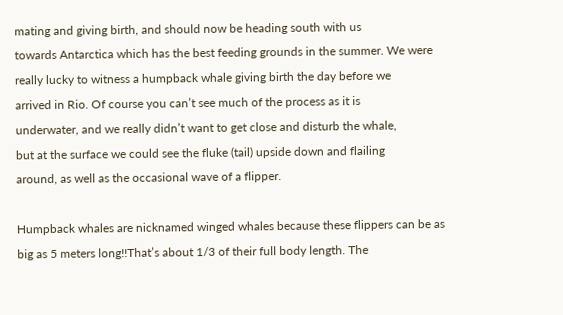mating and giving birth, and should now be heading south with us
towards Antarctica which has the best feeding grounds in the summer. We were
really lucky to witness a humpback whale giving birth the day before we
arrived in Rio. Of course you can’t see much of the process as it is
underwater, and we really didn’t want to get close and disturb the whale,
but at the surface we could see the fluke (tail) upside down and flailing
around, as well as the occasional wave of a flipper.

Humpback whales are nicknamed winged whales because these flippers can be as
big as 5 meters long!!That’s about 1/3 of their full body length. The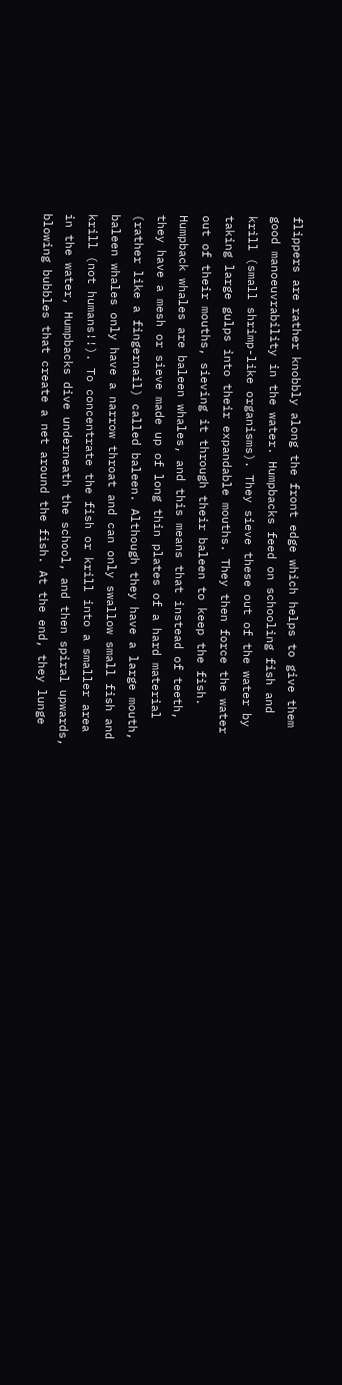flippers are rather knobbly along the front edge which helps to give them
good manoeuvrability in the water. Humpbacks feed on schooling fish and
krill (small shrimp-like organisms). They sieve these out of the water by
taking large gulps into their expandable mouths. They then force the water
out of their mouths, sieving it through their baleen to keep the fish.
Humpback whales are baleen whales, and this means that instead of teeth,
they have a mesh or sieve made up of long thin plates of a hard material
(rather like a fingernail) called baleen. Although they have a large mouth,
baleen whales only have a narrow throat and can only swallow small fish and
krill (not humans!!). To concentrate the fish or krill into a smaller area
in the water, Humpbacks dive underneath the school, and then spiral upwards,
blowing bubbles that create a net around the fish. At the end, they lunge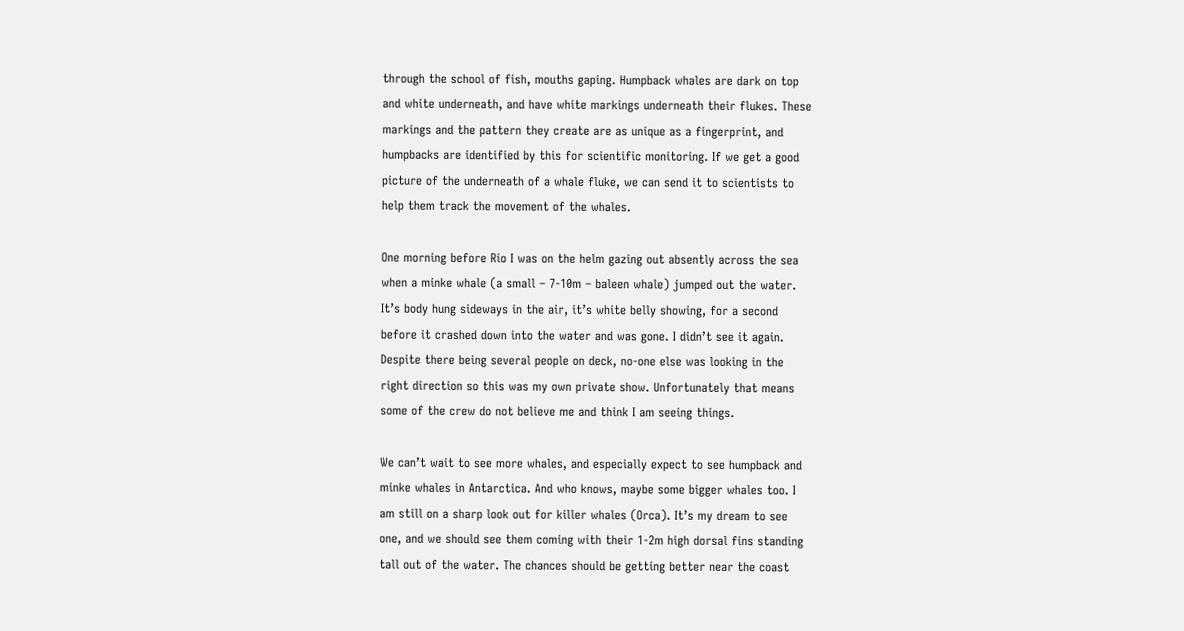through the school of fish, mouths gaping. Humpback whales are dark on top
and white underneath, and have white markings underneath their flukes. These
markings and the pattern they create are as unique as a fingerprint, and
humpbacks are identified by this for scientific monitoring. If we get a good
picture of the underneath of a whale fluke, we can send it to scientists to
help them track the movement of the whales.

One morning before Rio I was on the helm gazing out absently across the sea
when a minke whale (a small – 7-10m – baleen whale) jumped out the water.
It’s body hung sideways in the air, it’s white belly showing, for a second
before it crashed down into the water and was gone. I didn’t see it again.
Despite there being several people on deck, no-one else was looking in the
right direction so this was my own private show. Unfortunately that means
some of the crew do not believe me and think I am seeing things.

We can’t wait to see more whales, and especially expect to see humpback and
minke whales in Antarctica. And who knows, maybe some bigger whales too. I
am still on a sharp look out for killer whales (Orca). It’s my dream to see
one, and we should see them coming with their 1-2m high dorsal fins standing
tall out of the water. The chances should be getting better near the coast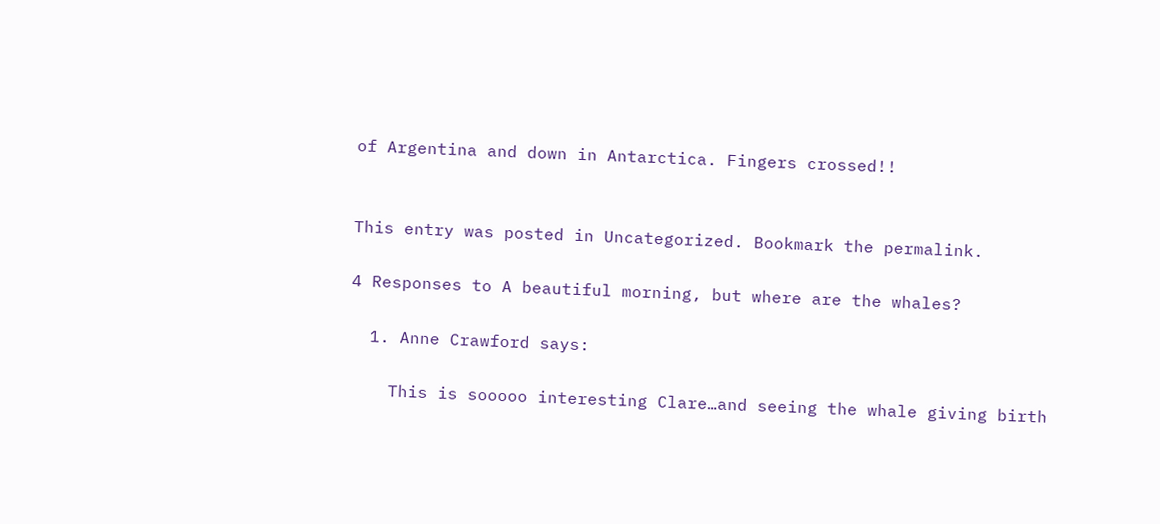of Argentina and down in Antarctica. Fingers crossed!!


This entry was posted in Uncategorized. Bookmark the permalink.

4 Responses to A beautiful morning, but where are the whales?

  1. Anne Crawford says:

    This is sooooo interesting Clare…and seeing the whale giving birth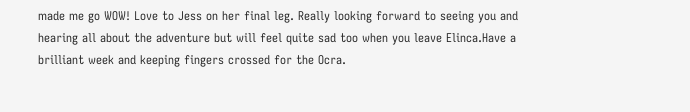made me go WOW! Love to Jess on her final leg. Really looking forward to seeing you and hearing all about the adventure but will feel quite sad too when you leave Elinca.Have a brilliant week and keeping fingers crossed for the Ocra.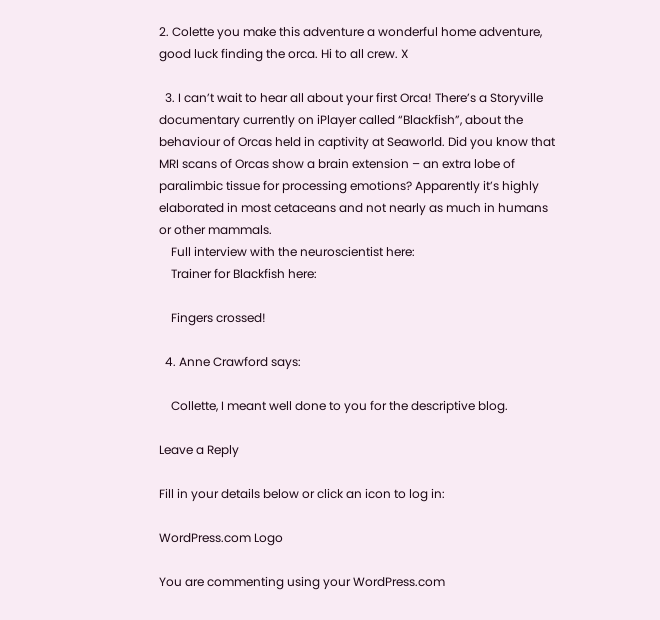2. Colette you make this adventure a wonderful home adventure, good luck finding the orca. Hi to all crew. X

  3. I can’t wait to hear all about your first Orca! There’s a Storyville documentary currently on iPlayer called “Blackfish”, about the behaviour of Orcas held in captivity at Seaworld. Did you know that MRI scans of Orcas show a brain extension – an extra lobe of paralimbic tissue for processing emotions? Apparently it’s highly elaborated in most cetaceans and not nearly as much in humans or other mammals.
    Full interview with the neuroscientist here:
    Trainer for Blackfish here:

    Fingers crossed!

  4. Anne Crawford says:

    Collette, I meant well done to you for the descriptive blog.

Leave a Reply

Fill in your details below or click an icon to log in:

WordPress.com Logo

You are commenting using your WordPress.com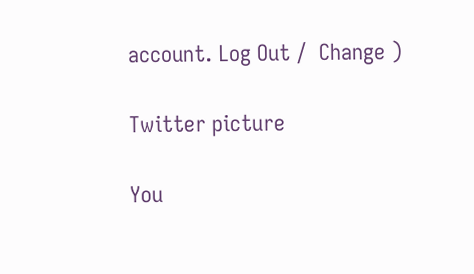account. Log Out /  Change )

Twitter picture

You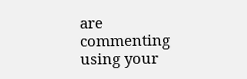are commenting using your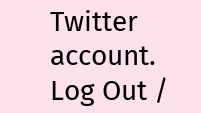Twitter account. Log Out /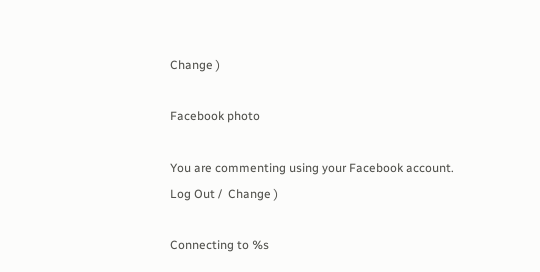Change )

Facebook photo

You are commenting using your Facebook account. Log Out /  Change )

Connecting to %s